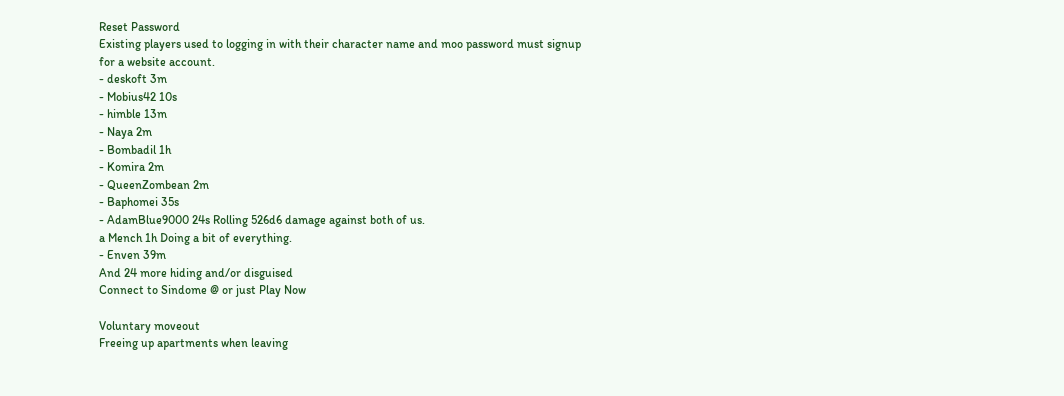Reset Password
Existing players used to logging in with their character name and moo password must signup for a website account.
- deskoft 3m
- Mobius42 10s
- himble 13m
- Naya 2m
- Bombadil 1h
- Komira 2m
- QueenZombean 2m
- Baphomei 35s
- AdamBlue9000 24s Rolling 526d6 damage against both of us.
a Mench 1h Doing a bit of everything.
- Enven 39m
And 24 more hiding and/or disguised
Connect to Sindome @ or just Play Now

Voluntary moveout
Freeing up apartments when leaving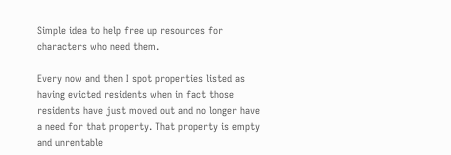Simple idea to help free up resources for characters who need them.

Every now and then I spot properties listed as having evicted residents when in fact those residents have just moved out and no longer have a need for that property. That property is empty and unrentable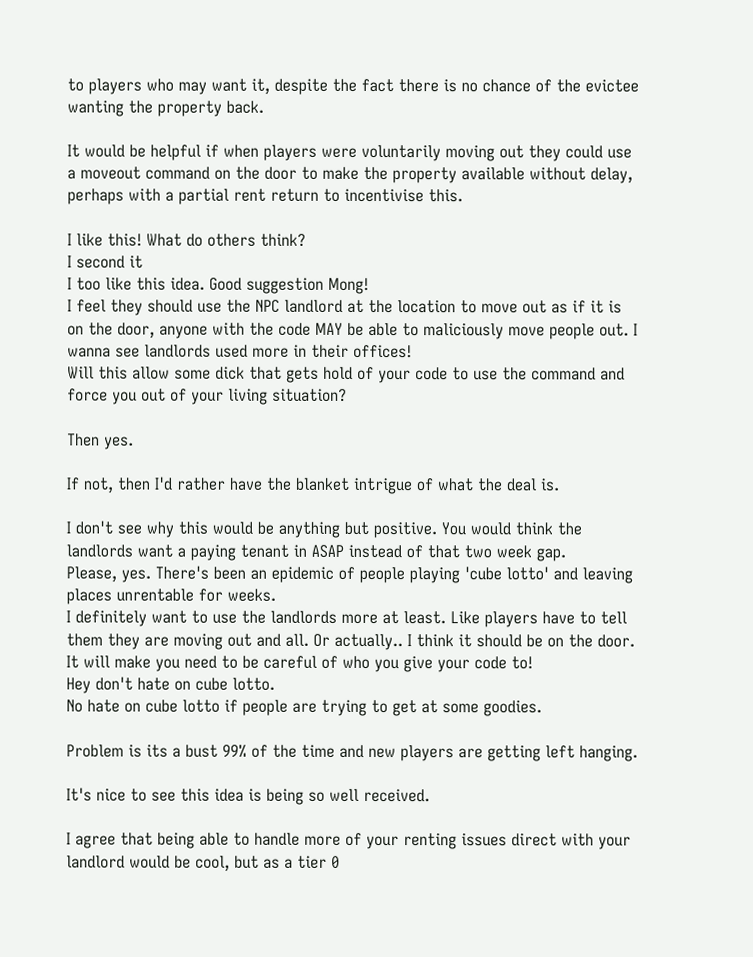to players who may want it, despite the fact there is no chance of the evictee wanting the property back.

It would be helpful if when players were voluntarily moving out they could use a moveout command on the door to make the property available without delay, perhaps with a partial rent return to incentivise this.

I like this! What do others think?
I second it
I too like this idea. Good suggestion Mong!
I feel they should use the NPC landlord at the location to move out as if it is on the door, anyone with the code MAY be able to maliciously move people out. I wanna see landlords used more in their offices!
Will this allow some dick that gets hold of your code to use the command and force you out of your living situation?

Then yes.

If not, then I'd rather have the blanket intrigue of what the deal is.

I don't see why this would be anything but positive. You would think the landlords want a paying tenant in ASAP instead of that two week gap.
Please, yes. There's been an epidemic of people playing 'cube lotto' and leaving places unrentable for weeks.
I definitely want to use the landlords more at least. Like players have to tell them they are moving out and all. Or actually.. I think it should be on the door. It will make you need to be careful of who you give your code to!
Hey don't hate on cube lotto.
No hate on cube lotto if people are trying to get at some goodies.

Problem is its a bust 99% of the time and new players are getting left hanging.

It's nice to see this idea is being so well received.

I agree that being able to handle more of your renting issues direct with your landlord would be cool, but as a tier 0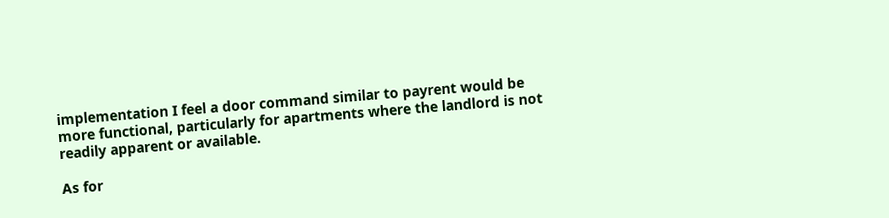implementation I feel a door command similar to payrent would be more functional, particularly for apartments where the landlord is not readily apparent or available.

As for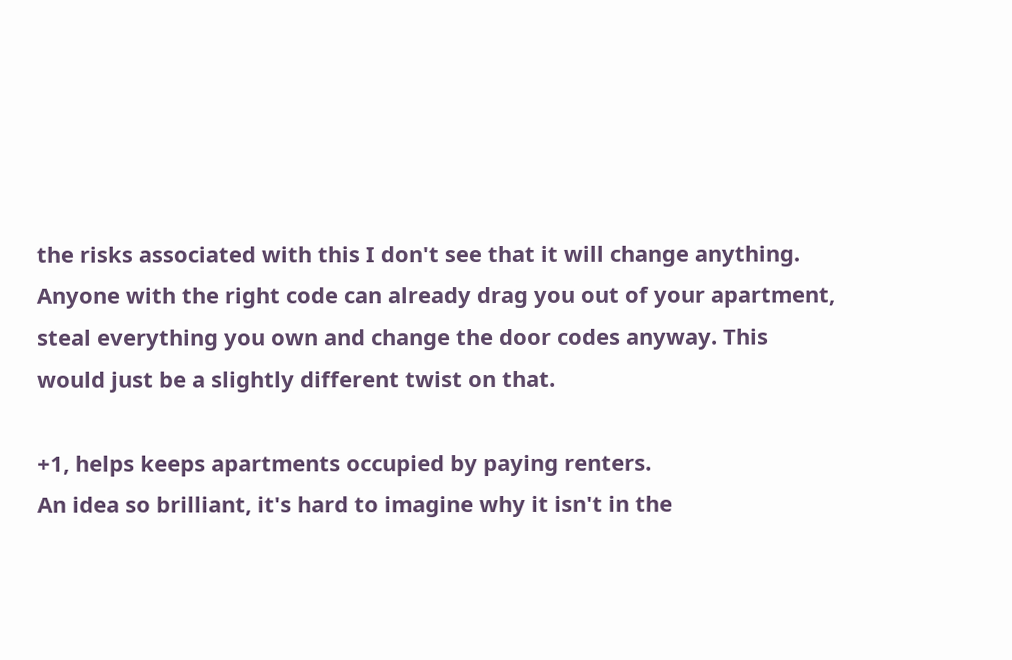the risks associated with this I don't see that it will change anything. Anyone with the right code can already drag you out of your apartment, steal everything you own and change the door codes anyway. This would just be a slightly different twist on that.

+1, helps keeps apartments occupied by paying renters.
An idea so brilliant, it's hard to imagine why it isn't in the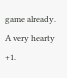game already. A very hearty +1.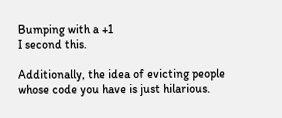Bumping with a +1
I second this.

Additionally, the idea of evicting people whose code you have is just hilarious.